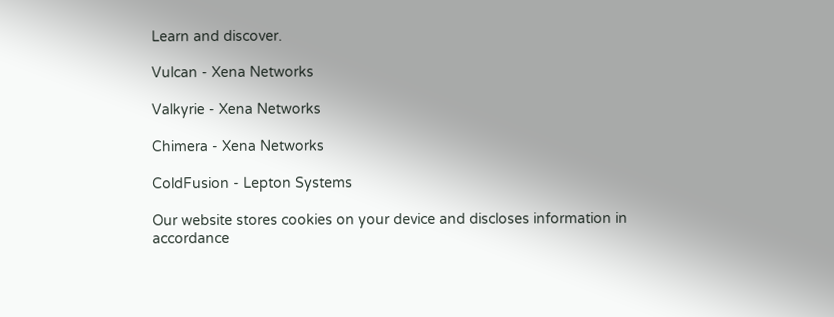Learn and discover.

Vulcan - Xena Networks

Valkyrie - Xena Networks

Chimera - Xena Networks

ColdFusion - Lepton Systems

Our website stores cookies on your device and discloses information in accordance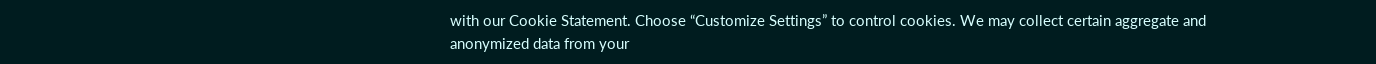with our Cookie Statement. Choose “Customize Settings” to control cookies. We may collect certain aggregate and anonymized data from your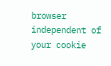browser independent of your cookie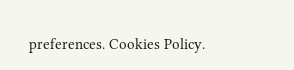preferences. Cookies Policy.